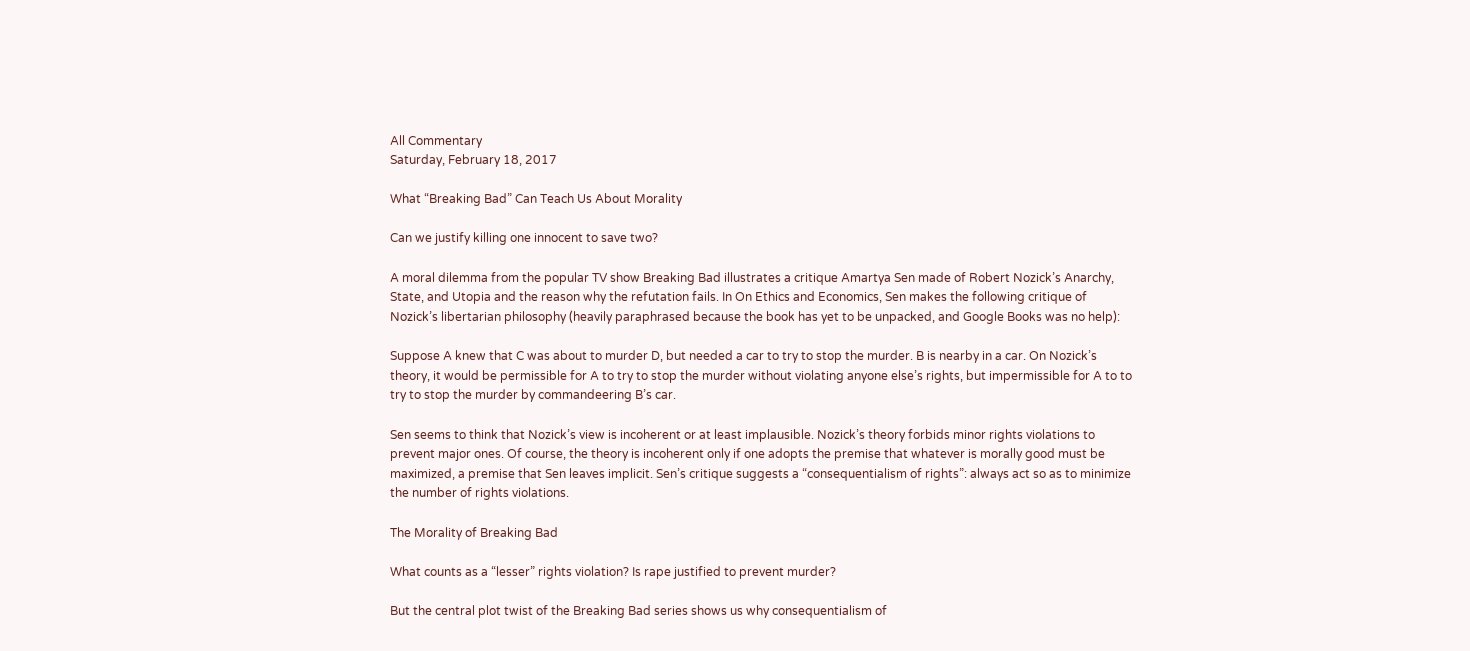All Commentary
Saturday, February 18, 2017

What “Breaking Bad” Can Teach Us About Morality

Can we justify killing one innocent to save two?

A moral dilemma from the popular TV show Breaking Bad illustrates a critique Amartya Sen made of Robert Nozick’s Anarchy, State, and Utopia and the reason why the refutation fails. In On Ethics and Economics, Sen makes the following critique of Nozick’s libertarian philosophy (heavily paraphrased because the book has yet to be unpacked, and Google Books was no help):

Suppose A knew that C was about to murder D, but needed a car to try to stop the murder. B is nearby in a car. On Nozick’s theory, it would be permissible for A to try to stop the murder without violating anyone else’s rights, but impermissible for A to to try to stop the murder by commandeering B’s car.

Sen seems to think that Nozick’s view is incoherent or at least implausible. Nozick’s theory forbids minor rights violations to prevent major ones. Of course, the theory is incoherent only if one adopts the premise that whatever is morally good must be maximized, a premise that Sen leaves implicit. Sen’s critique suggests a “consequentialism of rights”: always act so as to minimize the number of rights violations.

The Morality of Breaking Bad

What counts as a “lesser” rights violation? Is rape justified to prevent murder?

But the central plot twist of the Breaking Bad series shows us why consequentialism of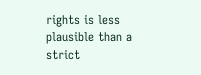rights is less plausible than a strict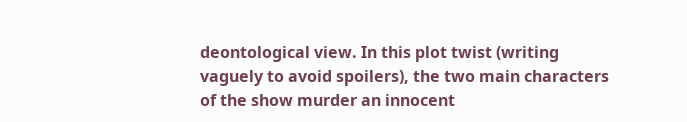deontological view. In this plot twist (writing vaguely to avoid spoilers), the two main characters of the show murder an innocent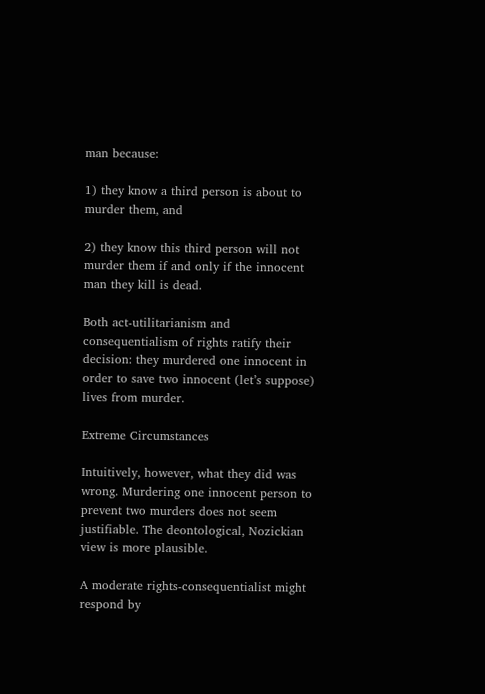man because:

1) they know a third person is about to murder them, and

2) they know this third person will not murder them if and only if the innocent man they kill is dead.

Both act-utilitarianism and consequentialism of rights ratify their decision: they murdered one innocent in order to save two innocent (let’s suppose) lives from murder.

Extreme Circumstances

Intuitively, however, what they did was wrong. Murdering one innocent person to prevent two murders does not seem justifiable. The deontological, Nozickian view is more plausible.

A moderate rights-consequentialist might respond by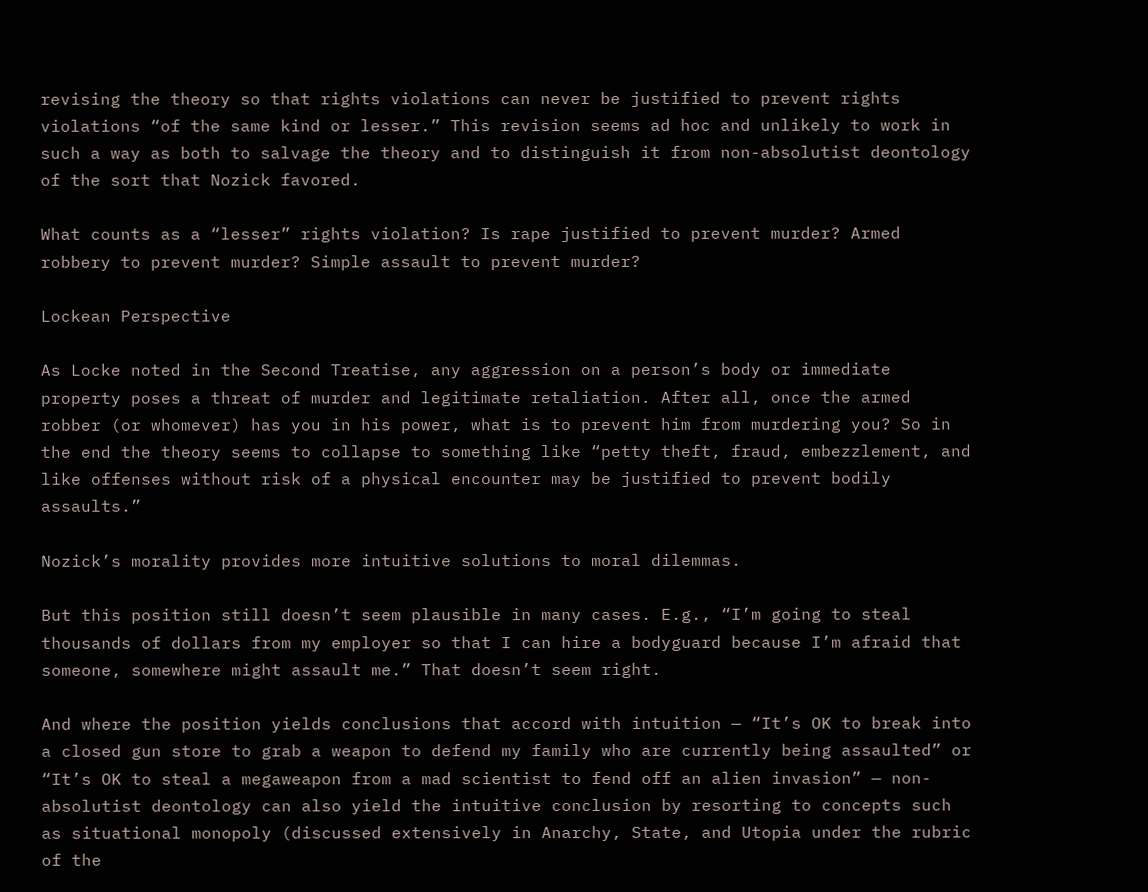revising the theory so that rights violations can never be justified to prevent rights violations “of the same kind or lesser.” This revision seems ad hoc and unlikely to work in such a way as both to salvage the theory and to distinguish it from non-absolutist deontology of the sort that Nozick favored.

What counts as a “lesser” rights violation? Is rape justified to prevent murder? Armed robbery to prevent murder? Simple assault to prevent murder?

Lockean Perspective

As Locke noted in the Second Treatise, any aggression on a person’s body or immediate property poses a threat of murder and legitimate retaliation. After all, once the armed robber (or whomever) has you in his power, what is to prevent him from murdering you? So in the end the theory seems to collapse to something like “petty theft, fraud, embezzlement, and like offenses without risk of a physical encounter may be justified to prevent bodily assaults.”

Nozick’s morality provides more intuitive solutions to moral dilemmas.

But this position still doesn’t seem plausible in many cases. E.g., “I’m going to steal thousands of dollars from my employer so that I can hire a bodyguard because I’m afraid that someone, somewhere might assault me.” That doesn’t seem right.

And where the position yields conclusions that accord with intuition — “It’s OK to break into a closed gun store to grab a weapon to defend my family who are currently being assaulted” or “It’s OK to steal a megaweapon from a mad scientist to fend off an alien invasion” — non-absolutist deontology can also yield the intuitive conclusion by resorting to concepts such as situational monopoly (discussed extensively in Anarchy, State, and Utopia under the rubric of the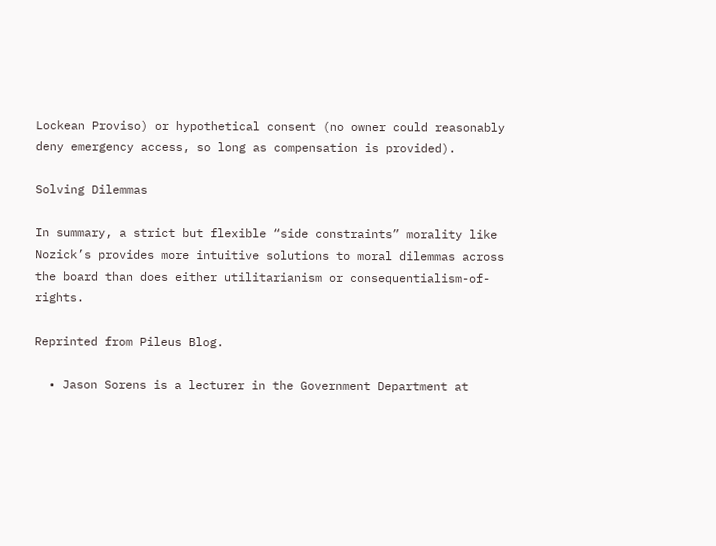Lockean Proviso) or hypothetical consent (no owner could reasonably deny emergency access, so long as compensation is provided).

Solving Dilemmas

In summary, a strict but flexible “side constraints” morality like Nozick’s provides more intuitive solutions to moral dilemmas across the board than does either utilitarianism or consequentialism-of-rights.

Reprinted from Pileus Blog.

  • Jason Sorens is a lecturer in the Government Department at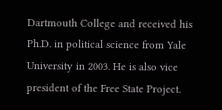Dartmouth College and received his Ph.D. in political science from Yale University in 2003. He is also vice president of the Free State Project.